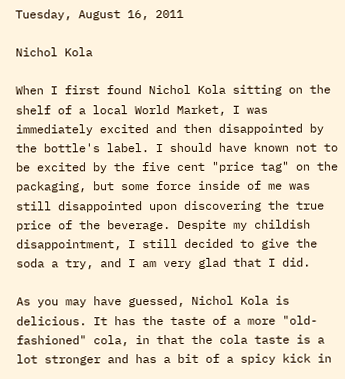Tuesday, August 16, 2011

Nichol Kola

When I first found Nichol Kola sitting on the shelf of a local World Market, I was immediately excited and then disappointed by the bottle's label. I should have known not to be excited by the five cent "price tag" on the packaging, but some force inside of me was still disappointed upon discovering the true price of the beverage. Despite my childish disappointment, I still decided to give the soda a try, and I am very glad that I did.

As you may have guessed, Nichol Kola is delicious. It has the taste of a more "old-fashioned" cola, in that the cola taste is a lot stronger and has a bit of a spicy kick in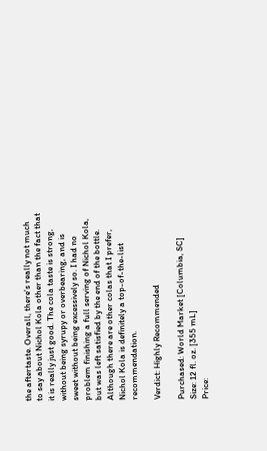the aftertaste. Overall, there's really not much to say about Nichol Kola other than the fact that it is really just good. The cola taste is strong, without being syrupy or overbearing, and is sweet without being excessively so. I had no problem finishing a full serving of Nichol Kola, but was left satisfied by the end of the bottle. Although there are other colas that I prefer, Nichol Kola is definitely a top-of-the-list recommendation.

Verdict: Highly Recommended

Purchased: World Market [Columbia, SC]
Size: 12 fl. oz. [355 mL]
Price: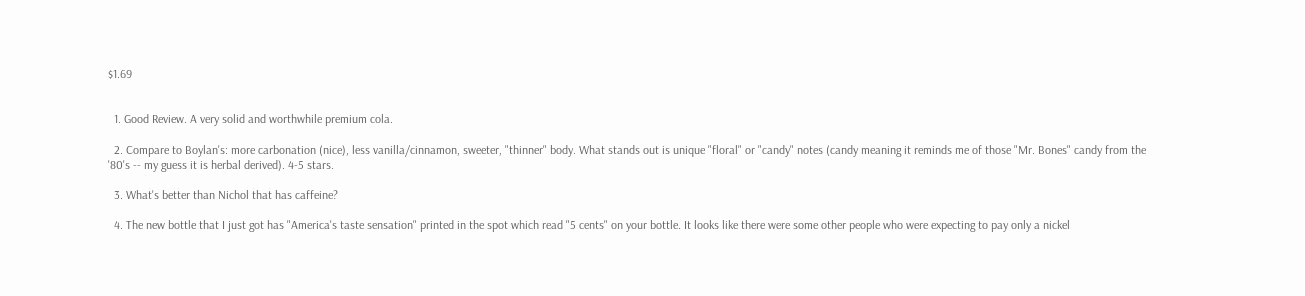$1.69


  1. Good Review. A very solid and worthwhile premium cola.

  2. Compare to Boylan's: more carbonation (nice), less vanilla/cinnamon, sweeter, "thinner" body. What stands out is unique "floral" or "candy" notes (candy meaning it reminds me of those "Mr. Bones" candy from the '80's -- my guess it is herbal derived). 4-5 stars.

  3. What's better than Nichol that has caffeine?

  4. The new bottle that I just got has "America's taste sensation" printed in the spot which read "5 cents" on your bottle. It looks like there were some other people who were expecting to pay only a nickel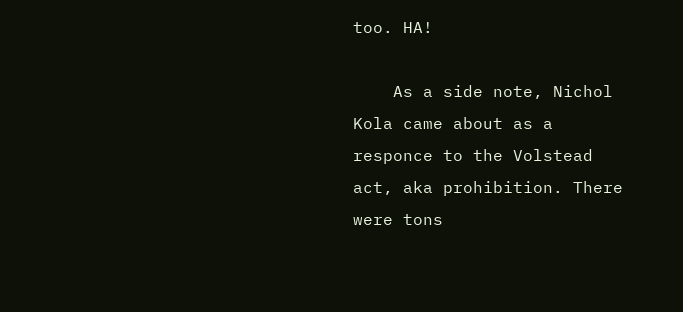too. HA!

    As a side note, Nichol Kola came about as a responce to the Volstead act, aka prohibition. There were tons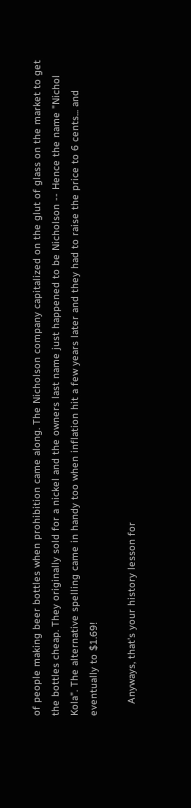of people making beer bottles when prohibition came along. The Nicholson company capitalized on the glut of glass on the market to get the bottles cheap. They originally sold for a nickel and the owners last name just happened to be Nicholson -- Hence the name "Nichol Kola". The alternative spelling came in handy too when inflation hit a few years later and they had to raise the price to 6 cents... and eventually to $1.69!

    Anyways, that's your history lesson for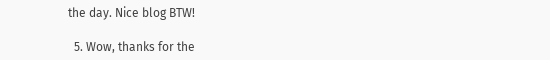the day. Nice blog BTW!

  5. Wow, thanks for the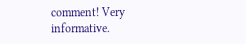comment! Very informative.